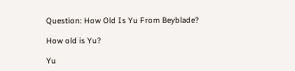Question: How Old Is Yu From Beyblade?

How old is Yu?

Yu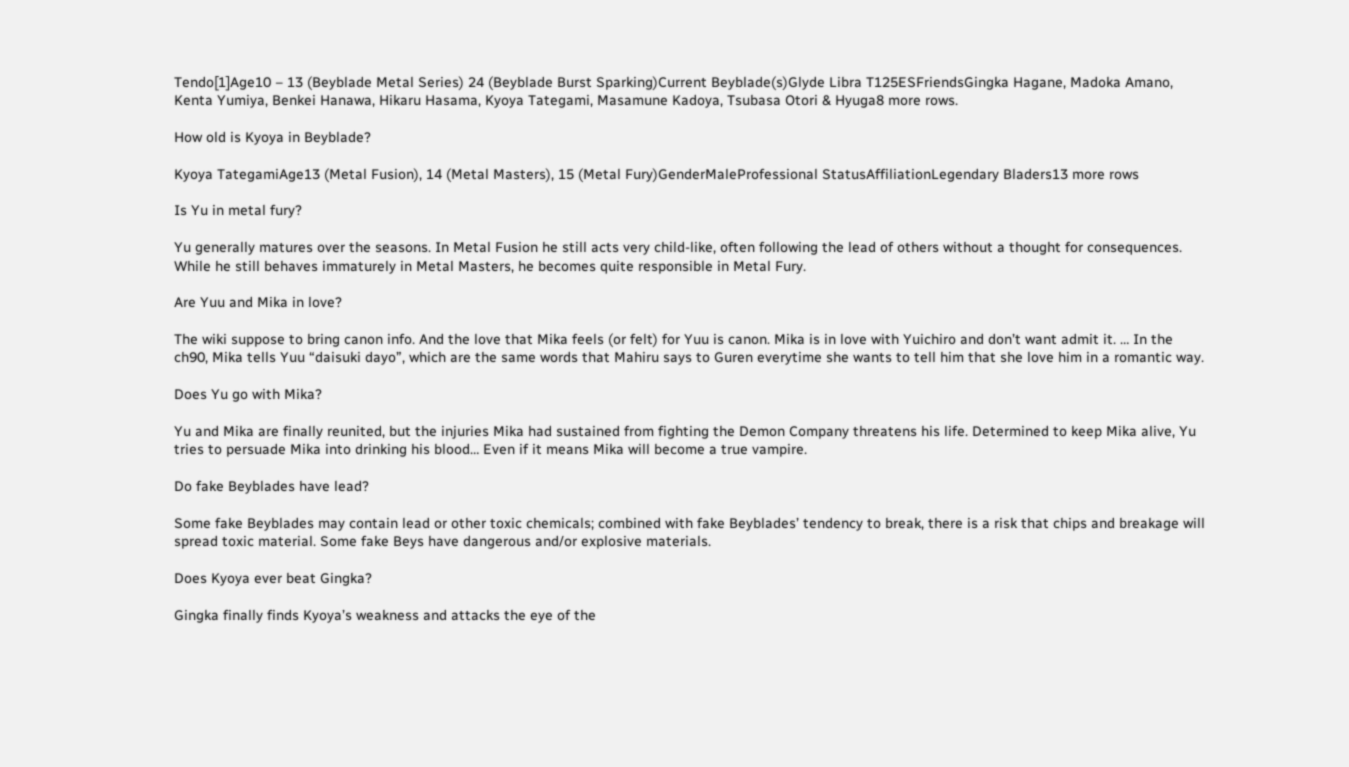Tendo[1]Age10 – 13 (Beyblade Metal Series) 24 (Beyblade Burst Sparking)Current Beyblade(s)Glyde Libra T125ESFriendsGingka Hagane, Madoka Amano, Kenta Yumiya, Benkei Hanawa, Hikaru Hasama, Kyoya Tategami, Masamune Kadoya, Tsubasa Otori & Hyuga8 more rows.

How old is Kyoya in Beyblade?

Kyoya TategamiAge13 (Metal Fusion), 14 (Metal Masters), 15 (Metal Fury)GenderMaleProfessional StatusAffiliationLegendary Bladers13 more rows

Is Yu in metal fury?

Yu generally matures over the seasons. In Metal Fusion he still acts very child-like, often following the lead of others without a thought for consequences. While he still behaves immaturely in Metal Masters, he becomes quite responsible in Metal Fury.

Are Yuu and Mika in love?

The wiki suppose to bring canon info. And the love that Mika feels (or felt) for Yuu is canon. Mika is in love with Yuichiro and don’t want admit it. … In the ch90, Mika tells Yuu “daisuki dayo”, which are the same words that Mahiru says to Guren everytime she wants to tell him that she love him in a romantic way.

Does Yu go with Mika?

Yu and Mika are finally reunited, but the injuries Mika had sustained from fighting the Demon Company threatens his life. Determined to keep Mika alive, Yu tries to persuade Mika into drinking his blood… Even if it means Mika will become a true vampire.

Do fake Beyblades have lead?

Some fake Beyblades may contain lead or other toxic chemicals; combined with fake Beyblades’ tendency to break, there is a risk that chips and breakage will spread toxic material. Some fake Beys have dangerous and/or explosive materials.

Does Kyoya ever beat Gingka?

Gingka finally finds Kyoya’s weakness and attacks the eye of the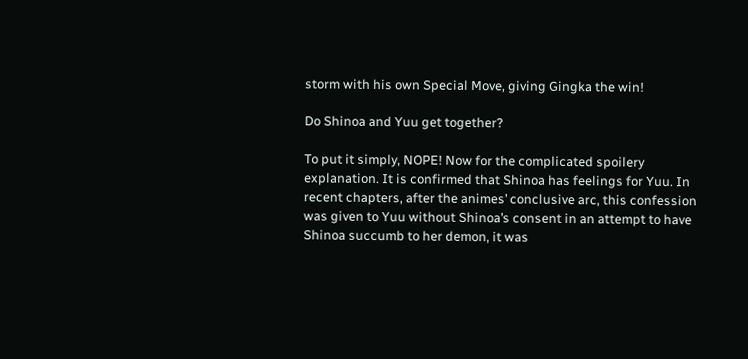storm with his own Special Move, giving Gingka the win!

Do Shinoa and Yuu get together?

To put it simply, NOPE! Now for the complicated spoilery explanation. It is confirmed that Shinoa has feelings for Yuu. In recent chapters, after the animes’ conclusive arc, this confession was given to Yuu without Shinoa’s consent in an attempt to have Shinoa succumb to her demon, it was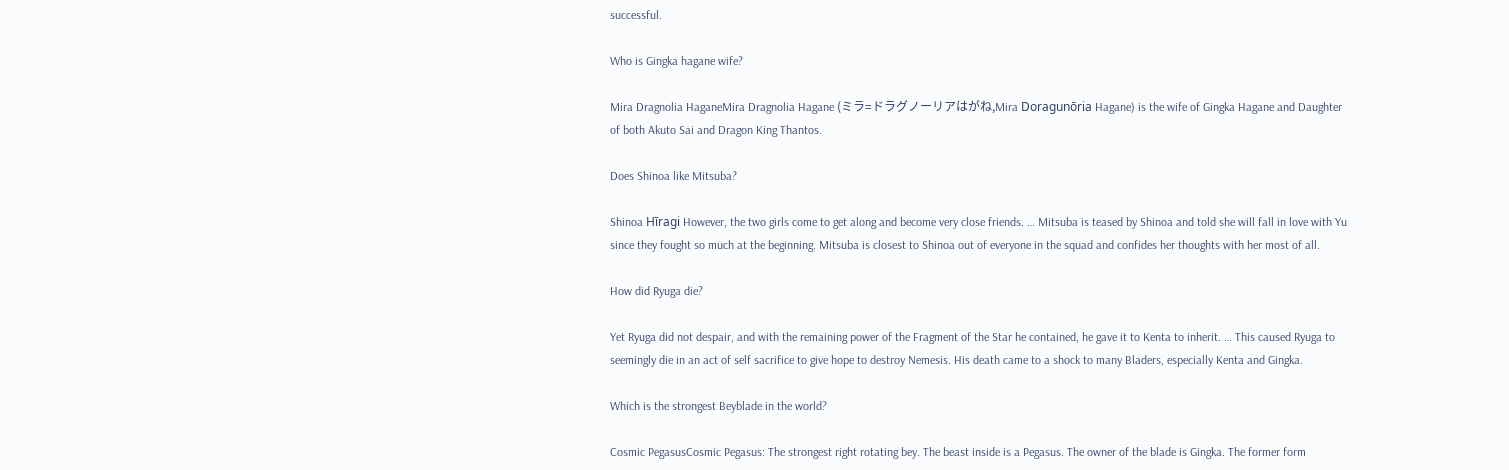successful.

Who is Gingka hagane wife?

Mira Dragnolia HaganeMira Dragnolia Hagane (ミラ=ドラグノーリアはがね,Mira Doragunōria Hagane) is the wife of Gingka Hagane and Daughter of both Akuto Sai and Dragon King Thantos.

Does Shinoa like Mitsuba?

Shinoa Hīragi However, the two girls come to get along and become very close friends. … Mitsuba is teased by Shinoa and told she will fall in love with Yu since they fought so much at the beginning. Mitsuba is closest to Shinoa out of everyone in the squad and confides her thoughts with her most of all.

How did Ryuga die?

Yet Ryuga did not despair, and with the remaining power of the Fragment of the Star he contained, he gave it to Kenta to inherit. … This caused Ryuga to seemingly die in an act of self sacrifice to give hope to destroy Nemesis. His death came to a shock to many Bladers, especially Kenta and Gingka.

Which is the strongest Beyblade in the world?

Cosmic PegasusCosmic Pegasus: The strongest right rotating bey. The beast inside is a Pegasus. The owner of the blade is Gingka. The former form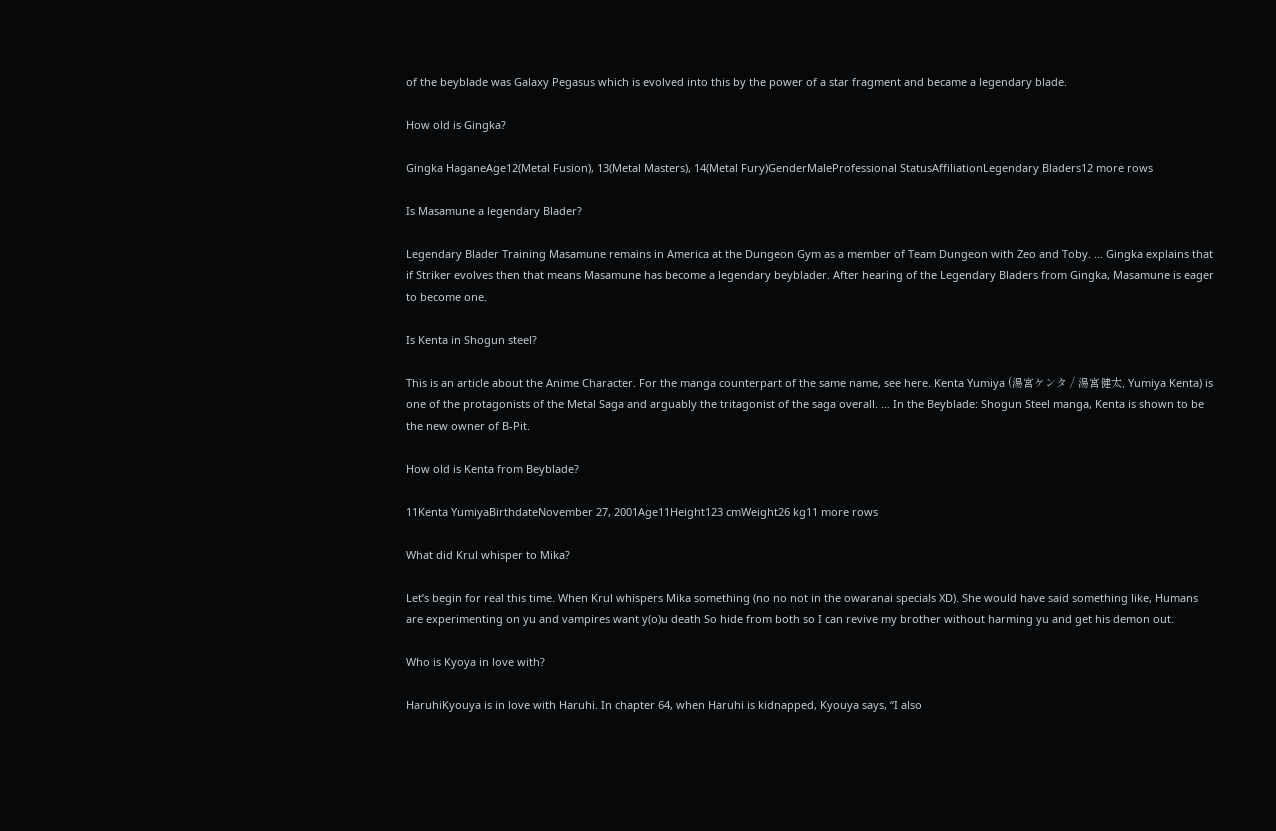of the beyblade was Galaxy Pegasus which is evolved into this by the power of a star fragment and became a legendary blade.

How old is Gingka?

Gingka HaganeAge12(Metal Fusion), 13(Metal Masters), 14(Metal Fury)GenderMaleProfessional StatusAffiliationLegendary Bladers12 more rows

Is Masamune a legendary Blader?

Legendary Blader Training Masamune remains in America at the Dungeon Gym as a member of Team Dungeon with Zeo and Toby. … Gingka explains that if Striker evolves then that means Masamune has become a legendary beyblader. After hearing of the Legendary Bladers from Gingka, Masamune is eager to become one.

Is Kenta in Shogun steel?

This is an article about the Anime Character. For the manga counterpart of the same name, see here. Kenta Yumiya (湯宮ケンタ / 湯宮健太, Yumiya Kenta) is one of the protagonists of the Metal Saga and arguably the tritagonist of the saga overall. … In the Beyblade: Shogun Steel manga, Kenta is shown to be the new owner of B-Pit.

How old is Kenta from Beyblade?

11Kenta YumiyaBirthdateNovember 27, 2001Age11Height123 cmWeight26 kg11 more rows

What did Krul whisper to Mika?

Let’s begin for real this time. When Krul whispers Mika something (no no not in the owaranai specials XD). She would have said something like, Humans are experimenting on yu and vampires want y(o)u death So hide from both so I can revive my brother without harming yu and get his demon out.

Who is Kyoya in love with?

HaruhiKyouya is in love with Haruhi. In chapter 64, when Haruhi is kidnapped, Kyouya says, “I also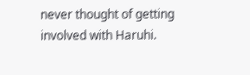never thought of getting involved with Haruhi.